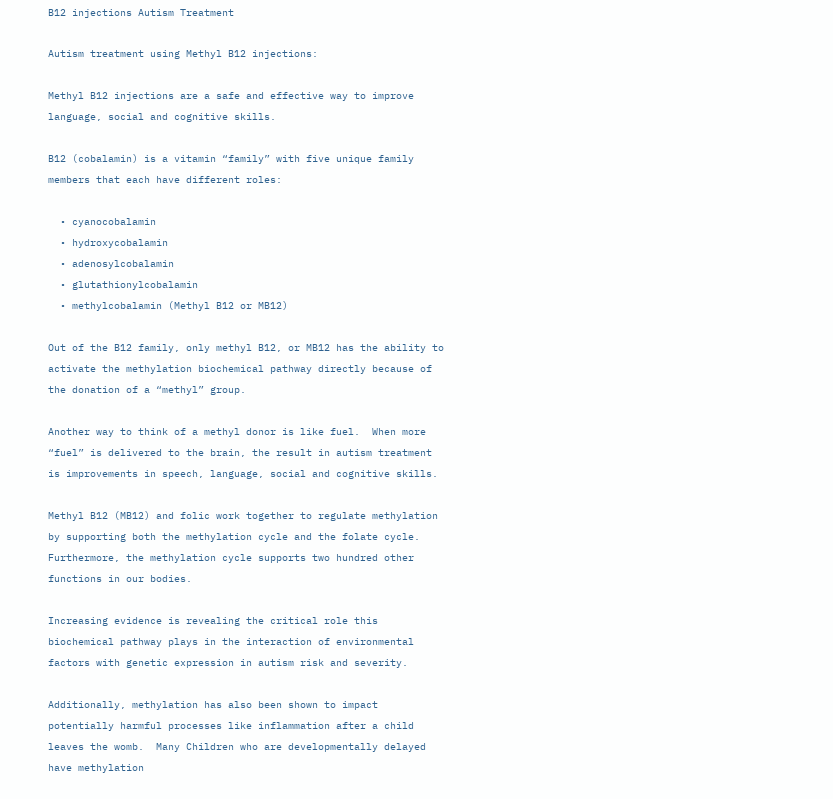B12 injections Autism Treatment

Autism treatment using Methyl B12 injections:

Methyl B12 injections are a safe and effective way to improve language, social and cognitive skills.

B12 (cobalamin) is a vitamin “family” with five unique family members that each have different roles:

  • cyanocobalamin
  • hydroxycobalamin
  • adenosylcobalamin
  • glutathionylcobalamin
  • methylcobalamin (Methyl B12 or MB12)

Out of the B12 family, only methyl B12, or MB12 has the ability to activate the methylation biochemical pathway directly because of the donation of a “methyl” group.

Another way to think of a methyl donor is like fuel.  When more “fuel” is delivered to the brain, the result in autism treatment is improvements in speech, language, social and cognitive skills.

Methyl B12 (MB12) and folic work together to regulate methylation by supporting both the methylation cycle and the folate cycle.  Furthermore, the methylation cycle supports two hundred other functions in our bodies.

Increasing evidence is revealing the critical role this biochemical pathway plays in the interaction of environmental factors with genetic expression in autism risk and severity.

Additionally, methylation has also been shown to impact potentially harmful processes like inflammation after a child leaves the womb.  Many Children who are developmentally delayed have methylation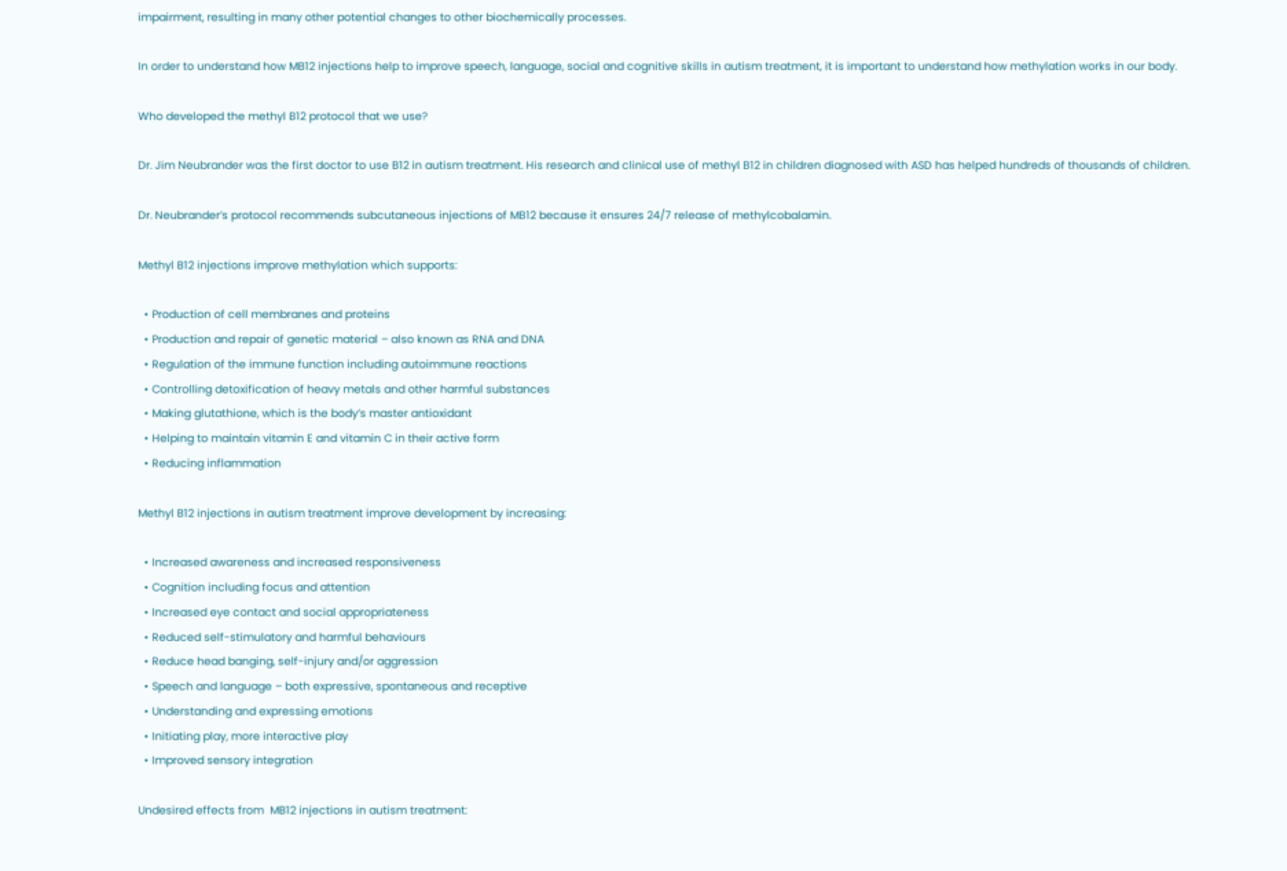impairment, resulting in many other potential changes to other biochemically processes.

In order to understand how MB12 injections help to improve speech, language, social and cognitive skills in autism treatment, it is important to understand how methylation works in our body.

Who developed the methyl B12 protocol that we use?

Dr. Jim Neubrander was the first doctor to use B12 in autism treatment. His research and clinical use of methyl B12 in children diagnosed with ASD has helped hundreds of thousands of children.

Dr. Neubrander’s protocol recommends subcutaneous injections of MB12 because it ensures 24/7 release of methylcobalamin.

Methyl B12 injections improve methylation which supports:

  • Production of cell membranes and proteins
  • Production and repair of genetic material – also known as RNA and DNA
  • Regulation of the immune function including autoimmune reactions
  • Controlling detoxification of heavy metals and other harmful substances
  • Making glutathione, which is the body’s master antioxidant
  • Helping to maintain vitamin E and vitamin C in their active form
  • Reducing inflammation

Methyl B12 injections in autism treatment improve development by increasing:

  • Increased awareness and increased responsiveness
  • Cognition including focus and attention
  • Increased eye contact and social appropriateness
  • Reduced self-stimulatory and harmful behaviours
  • Reduce head banging, self-injury and/or aggression
  • Speech and language – both expressive, spontaneous and receptive
  • Understanding and expressing emotions
  • Initiating play, more interactive play
  • Improved sensory integration

Undesired effects from  MB12 injections in autism treatment: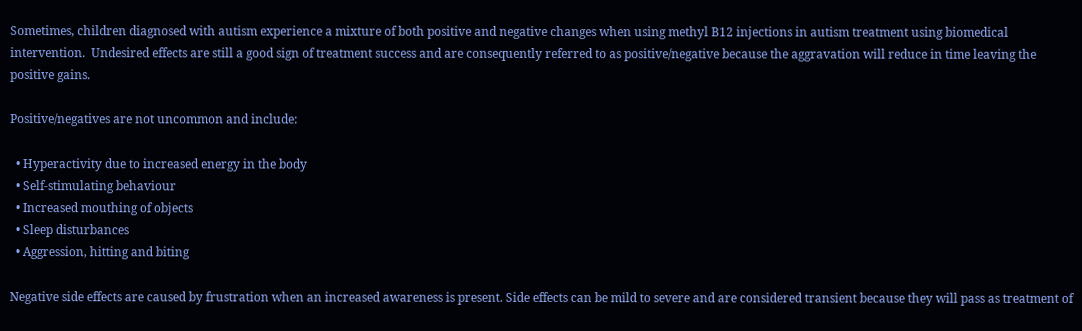Sometimes, children diagnosed with autism experience a mixture of both positive and negative changes when using methyl B12 injections in autism treatment using biomedical intervention.  Undesired effects are still a good sign of treatment success and are consequently referred to as positive/negative because the aggravation will reduce in time leaving the positive gains.

Positive/negatives are not uncommon and include:

  • Hyperactivity due to increased energy in the body
  • Self-stimulating behaviour
  • Increased mouthing of objects
  • Sleep disturbances
  • Aggression, hitting and biting

Negative side effects are caused by frustration when an increased awareness is present. Side effects can be mild to severe and are considered transient because they will pass as treatment of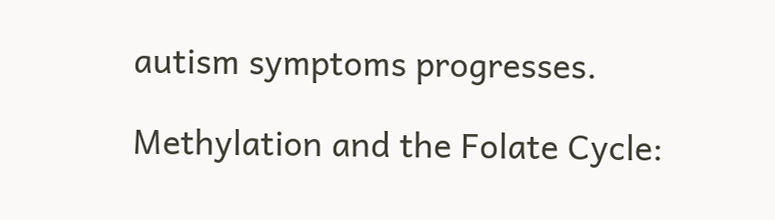autism symptoms progresses.

Methylation and the Folate Cycle: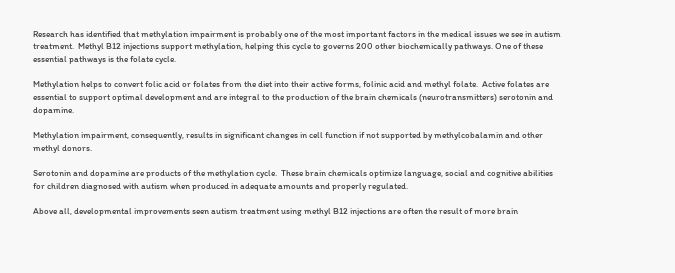Research has identified that methylation impairment is probably one of the most important factors in the medical issues we see in autism treatment.  Methyl B12 injections support methylation, helping this cycle to governs 200 other biochemically pathways. One of these essential pathways is the folate cycle.

Methylation helps to convert folic acid or folates from the diet into their active forms, folinic acid and methyl folate.  Active folates are essential to support optimal development and are integral to the production of the brain chemicals (neurotransmitters) serotonin and dopamine.

Methylation impairment, consequently, results in significant changes in cell function if not supported by methylcobalamin and other methyl donors.

Serotonin and dopamine are products of the methylation cycle.  These brain chemicals optimize language, social and cognitive abilities for children diagnosed with autism when produced in adequate amounts and properly regulated.

Above all, developmental improvements seen autism treatment using methyl B12 injections are often the result of more brain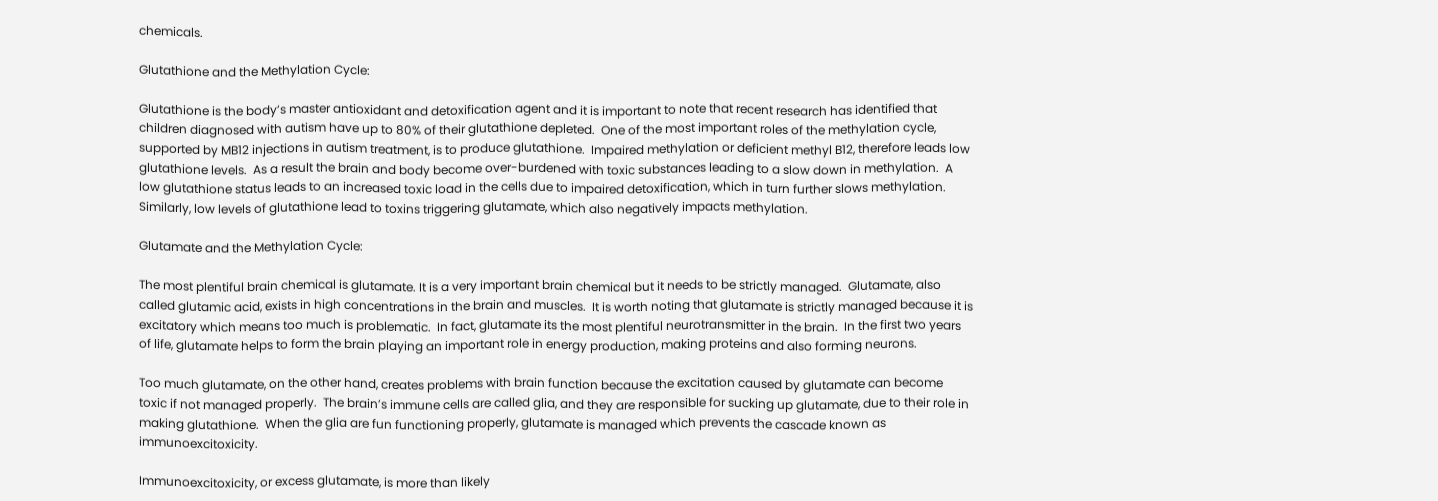chemicals.

Glutathione and the Methylation Cycle:

Glutathione is the body’s master antioxidant and detoxification agent and it is important to note that recent research has identified that children diagnosed with autism have up to 80% of their glutathione depleted.  One of the most important roles of the methylation cycle, supported by MB12 injections in autism treatment, is to produce glutathione.  Impaired methylation or deficient methyl B12, therefore leads low glutathione levels.  As a result the brain and body become over-burdened with toxic substances leading to a slow down in methylation.  A low glutathione status leads to an increased toxic load in the cells due to impaired detoxification, which in turn further slows methylation.  Similarly, low levels of glutathione lead to toxins triggering glutamate, which also negatively impacts methylation.

Glutamate and the Methylation Cycle:

The most plentiful brain chemical is glutamate. It is a very important brain chemical but it needs to be strictly managed.  Glutamate, also called glutamic acid, exists in high concentrations in the brain and muscles.  It is worth noting that glutamate is strictly managed because it is excitatory which means too much is problematic.  In fact, glutamate its the most plentiful neurotransmitter in the brain.  In the first two years of life, glutamate helps to form the brain playing an important role in energy production, making proteins and also forming neurons.

Too much glutamate, on the other hand, creates problems with brain function because the excitation caused by glutamate can become toxic if not managed properly.  The brain’s immune cells are called glia, and they are responsible for sucking up glutamate, due to their role in making glutathione.  When the glia are fun functioning properly, glutamate is managed which prevents the cascade known as immunoexcitoxicity.

Immunoexcitoxicity, or excess glutamate, is more than likely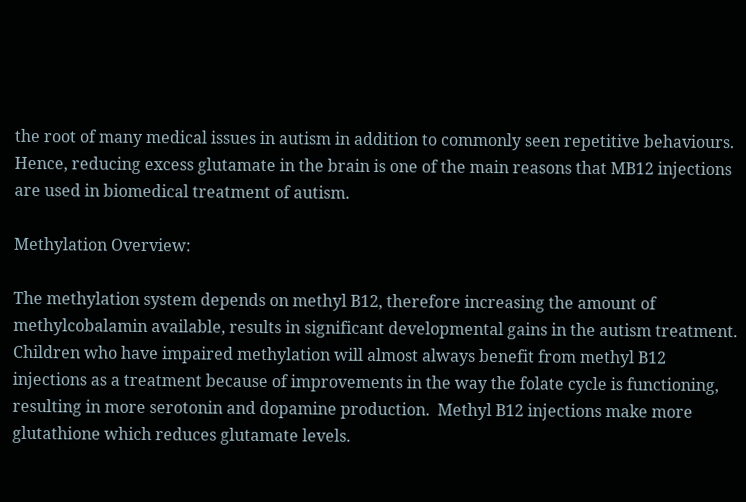the root of many medical issues in autism in addition to commonly seen repetitive behaviours.  Hence, reducing excess glutamate in the brain is one of the main reasons that MB12 injections are used in biomedical treatment of autism.

Methylation Overview:

The methylation system depends on methyl B12, therefore increasing the amount of methylcobalamin available, results in significant developmental gains in the autism treatment.  Children who have impaired methylation will almost always benefit from methyl B12 injections as a treatment because of improvements in the way the folate cycle is functioning, resulting in more serotonin and dopamine production.  Methyl B12 injections make more glutathione which reduces glutamate levels.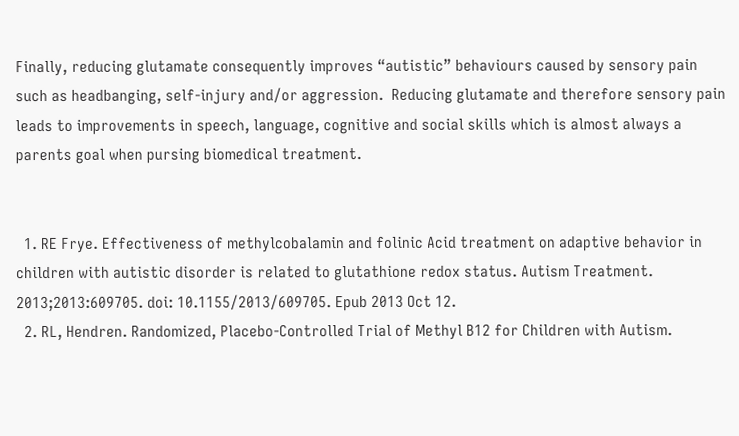Finally, reducing glutamate consequently improves “autistic” behaviours caused by sensory pain such as headbanging, self-injury and/or aggression.  Reducing glutamate and therefore sensory pain leads to improvements in speech, language, cognitive and social skills which is almost always a parents goal when pursing biomedical treatment.


  1. RE Frye. Effectiveness of methylcobalamin and folinic Acid treatment on adaptive behavior in children with autistic disorder is related to glutathione redox status. Autism Treatment. 2013;2013:609705. doi: 10.1155/2013/609705. Epub 2013 Oct 12.
  2. RL, Hendren. Randomized, Placebo-Controlled Trial of Methyl B12 for Children with Autism.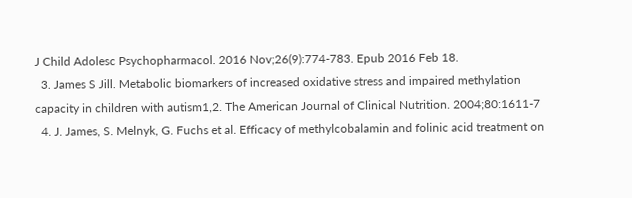J Child Adolesc Psychopharmacol. 2016 Nov;26(9):774-783. Epub 2016 Feb 18.
  3. James S Jill. Metabolic biomarkers of increased oxidative stress and impaired methylation capacity in children with autism1,2. The American Journal of Clinical Nutrition. 2004;80:1611-7
  4. J. James, S. Melnyk, G. Fuchs et al. Efficacy of methylcobalamin and folinic acid treatment on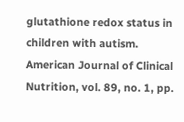glutathione redox status in children with autism. American Journal of Clinical Nutrition, vol. 89, no. 1, pp.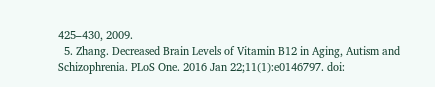425–430, 2009.
  5. Zhang. Decreased Brain Levels of Vitamin B12 in Aging, Autism and Schizophrenia. PLoS One. 2016 Jan 22;11(1):e0146797. doi: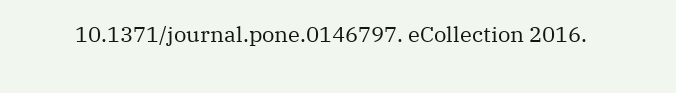10.1371/journal.pone.0146797. eCollection 2016.